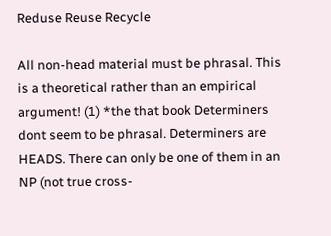Reduse Reuse Recycle

All non-head material must be phrasal. This is a theoretical rather than an empirical argument! (1) *the that book Determiners dont seem to be phrasal. Determiners are HEADS. There can only be one of them in an NP (not true cross-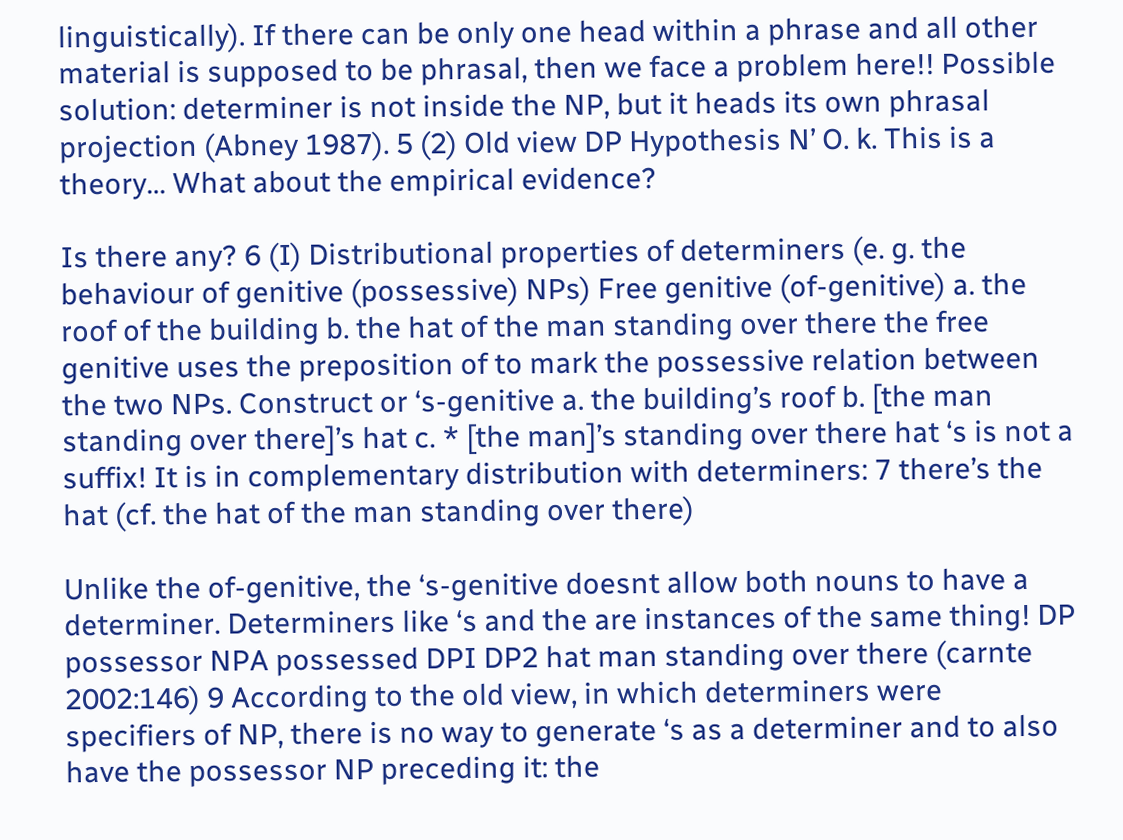linguistically). If there can be only one head within a phrase and all other material is supposed to be phrasal, then we face a problem here!! Possible solution: determiner is not inside the NP, but it heads its own phrasal projection (Abney 1987). 5 (2) Old view DP Hypothesis N’ O. k. This is a theory… What about the empirical evidence?

Is there any? 6 (I) Distributional properties of determiners (e. g. the behaviour of genitive (possessive) NPs) Free genitive (of-genitive) a. the roof of the building b. the hat of the man standing over there the free genitive uses the preposition of to mark the possessive relation between the two NPs. Construct or ‘s-genitive a. the building’s roof b. [the man standing over there]’s hat c. * [the man]’s standing over there hat ‘s is not a suffix! It is in complementary distribution with determiners: 7 there’s the hat (cf. the hat of the man standing over there)

Unlike the of-genitive, the ‘s-genitive doesnt allow both nouns to have a determiner. Determiners like ‘s and the are instances of the same thing! DP possessor NPA possessed DPI DP2 hat man standing over there (carnte 2002:146) 9 According to the old view, in which determiners were specifiers of NP, there is no way to generate ‘s as a determiner and to also have the possessor NP preceding it: the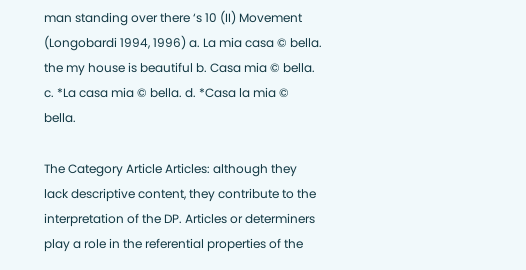man standing over there ‘s 10 (II) Movement (Longobardi 1994, 1996) a. La mia casa © bella. the my house is beautiful b. Casa mia © bella. c. *La casa mia © bella. d. *Casa la mia © bella.

The Category Article Articles: although they lack descriptive content, they contribute to the interpretation of the DP. Articles or determiners play a role in the referential properties of the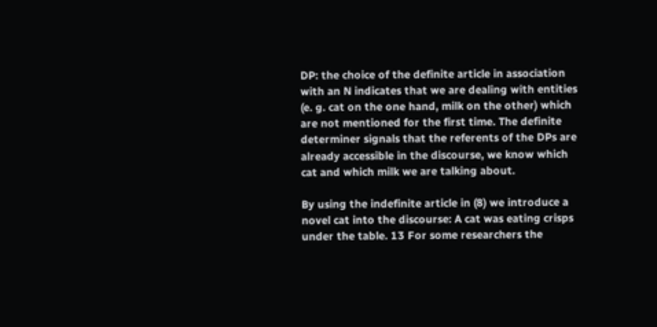DP: the choice of the definite article in association with an N indicates that we are dealing with entities (e. g. cat on the one hand, milk on the other) which are not mentioned for the first time. The definite determiner signals that the referents of the DPs are already accessible in the discourse, we know which cat and which milk we are talking about.

By using the indefinite article in (8) we introduce a novel cat into the discourse: A cat was eating crisps under the table. 13 For some researchers the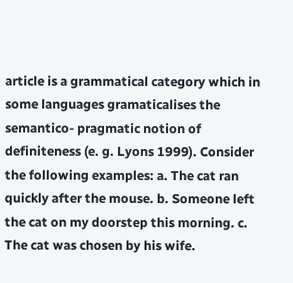article is a grammatical category which in some languages gramaticalises the semantico- pragmatic notion of definiteness (e. g. Lyons 1999). Consider the following examples: a. The cat ran quickly after the mouse. b. Someone left the cat on my doorstep this morning. c. The cat was chosen by his wife.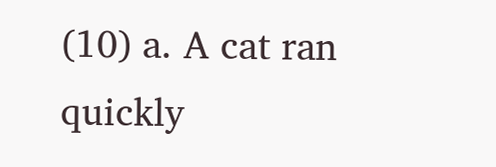(10) a. A cat ran quickly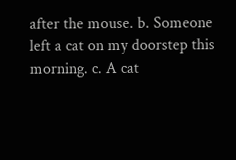after the mouse. b. Someone left a cat on my doorstep this morning. c. A cat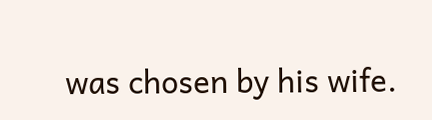was chosen by his wife.